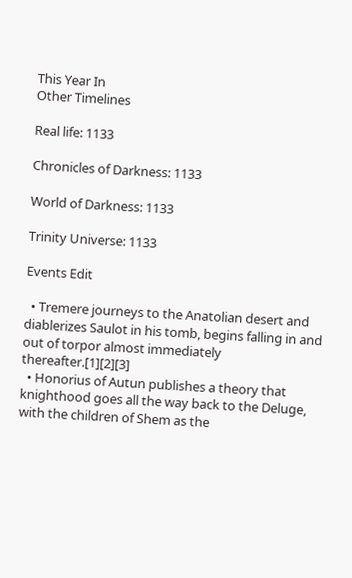This Year In
Other Timelines

Real life: 1133

Chronicles of Darkness: 1133

World of Darkness: 1133

Trinity Universe: 1133

Events Edit

  • Tremere journeys to the Anatolian desert and diablerizes Saulot in his tomb, begins falling in and out of torpor almost immediately thereafter.[1][2][3]
  • Honorius of Autun publishes a theory that knighthood goes all the way back to the Deluge, with the children of Shem as the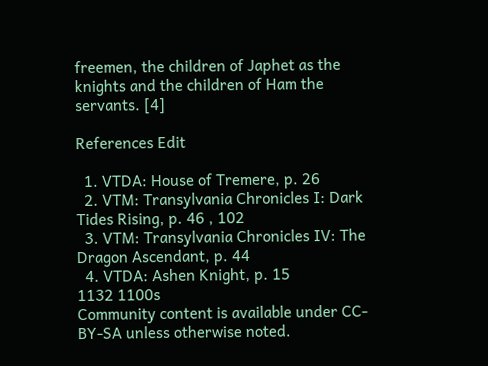freemen, the children of Japhet as the knights and the children of Ham the servants. [4]

References Edit

  1. VTDA: House of Tremere, p. 26
  2. VTM: Transylvania Chronicles I: Dark Tides Rising, p. 46 , 102
  3. VTM: Transylvania Chronicles IV: The Dragon Ascendant, p. 44
  4. VTDA: Ashen Knight, p. 15
1132 1100s
Community content is available under CC-BY-SA unless otherwise noted.